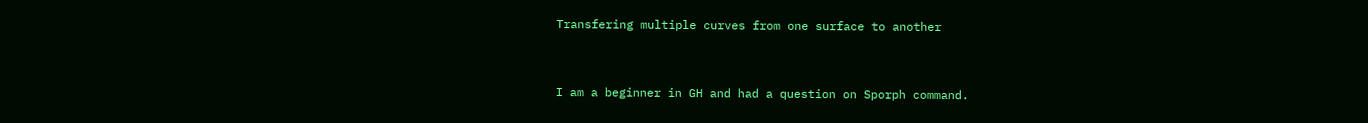Transfering multiple curves from one surface to another


I am a beginner in GH and had a question on Sporph command.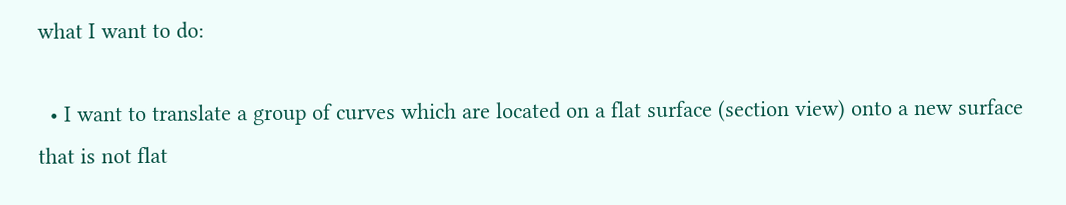what I want to do:

  • I want to translate a group of curves which are located on a flat surface (section view) onto a new surface that is not flat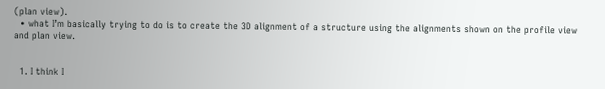(plan view).
  • what I’m basically trying to do is to create the 3D alignment of a structure using the alignments shown on the profile view and plan view.


  1. I think I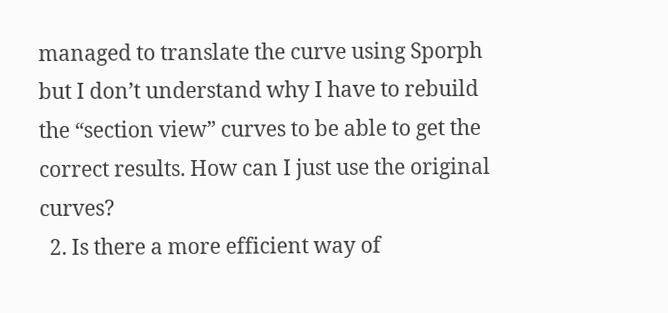managed to translate the curve using Sporph but I don’t understand why I have to rebuild the “section view” curves to be able to get the correct results. How can I just use the original curves?
  2. Is there a more efficient way of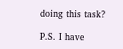doing this task?

P.S. I have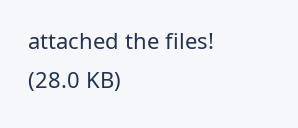attached the files! (28.0 KB)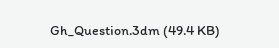Gh_Question.3dm (49.4 KB)